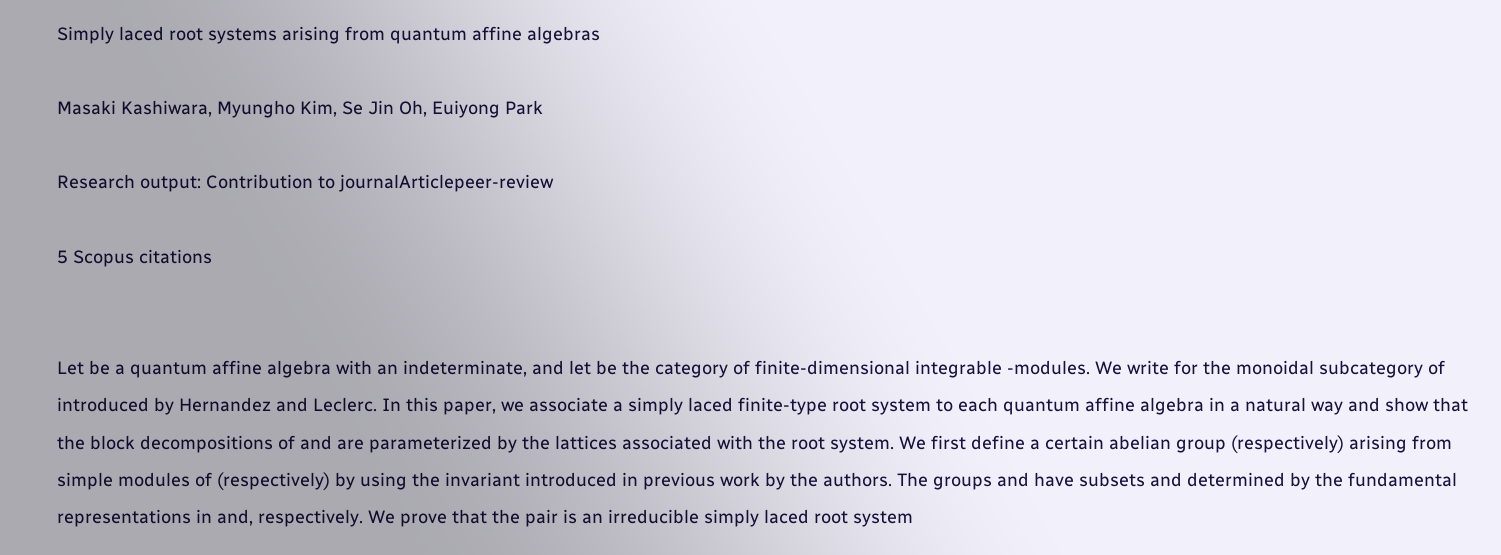Simply laced root systems arising from quantum affine algebras

Masaki Kashiwara, Myungho Kim, Se Jin Oh, Euiyong Park

Research output: Contribution to journalArticlepeer-review

5 Scopus citations


Let be a quantum affine algebra with an indeterminate, and let be the category of finite-dimensional integrable -modules. We write for the monoidal subcategory of introduced by Hernandez and Leclerc. In this paper, we associate a simply laced finite-type root system to each quantum affine algebra in a natural way and show that the block decompositions of and are parameterized by the lattices associated with the root system. We first define a certain abelian group (respectively) arising from simple modules of (respectively) by using the invariant introduced in previous work by the authors. The groups and have subsets and determined by the fundamental representations in and, respectively. We prove that the pair is an irreducible simply laced root system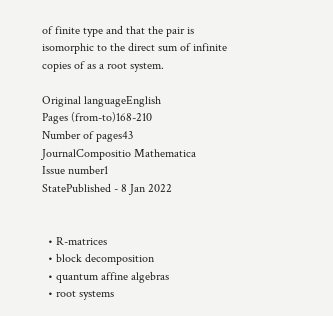of finite type and that the pair is isomorphic to the direct sum of infinite copies of as a root system.

Original languageEnglish
Pages (from-to)168-210
Number of pages43
JournalCompositio Mathematica
Issue number1
StatePublished - 8 Jan 2022


  • R-matrices
  • block decomposition
  • quantum affine algebras
  • root systems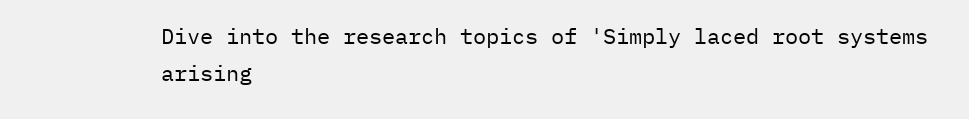Dive into the research topics of 'Simply laced root systems arising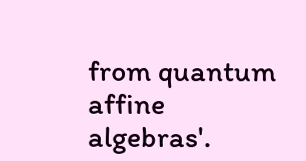from quantum affine algebras'.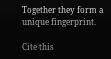Together they form a unique fingerprint.

Cite this